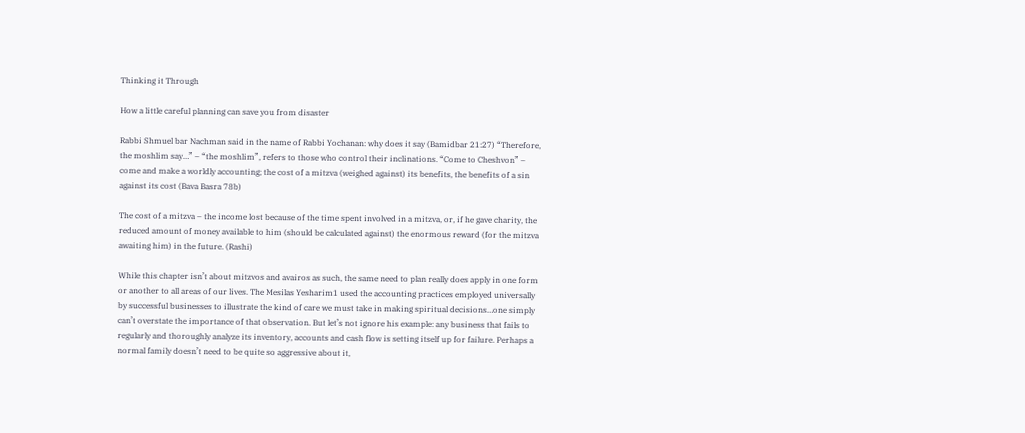Thinking it Through

How a little careful planning can save you from disaster

Rabbi Shmuel bar Nachman said in the name of Rabbi Yochanan: why does it say (Bamidbar 21:27) “Therefore, the moshlim say…” – “the moshlim”, refers to those who control their inclinations. “Come to Cheshvon” – come and make a worldly accounting; the cost of a mitzva (weighed against) its benefits, the benefits of a sin against its cost (Bava Basra 78b)

The cost of a mitzva – the income lost because of the time spent involved in a mitzva, or, if he gave charity, the reduced amount of money available to him (should be calculated against) the enormous reward (for the mitzva awaiting him) in the future. (Rashi)

While this chapter isn’t about mitzvos and avairos as such, the same need to plan really does apply in one form or another to all areas of our lives. The Mesilas Yesharim1 used the accounting practices employed universally by successful businesses to illustrate the kind of care we must take in making spiritual decisions…one simply can’t overstate the importance of that observation. But let’s not ignore his example: any business that fails to regularly and thoroughly analyze its inventory, accounts and cash flow is setting itself up for failure. Perhaps a normal family doesn’t need to be quite so aggressive about it,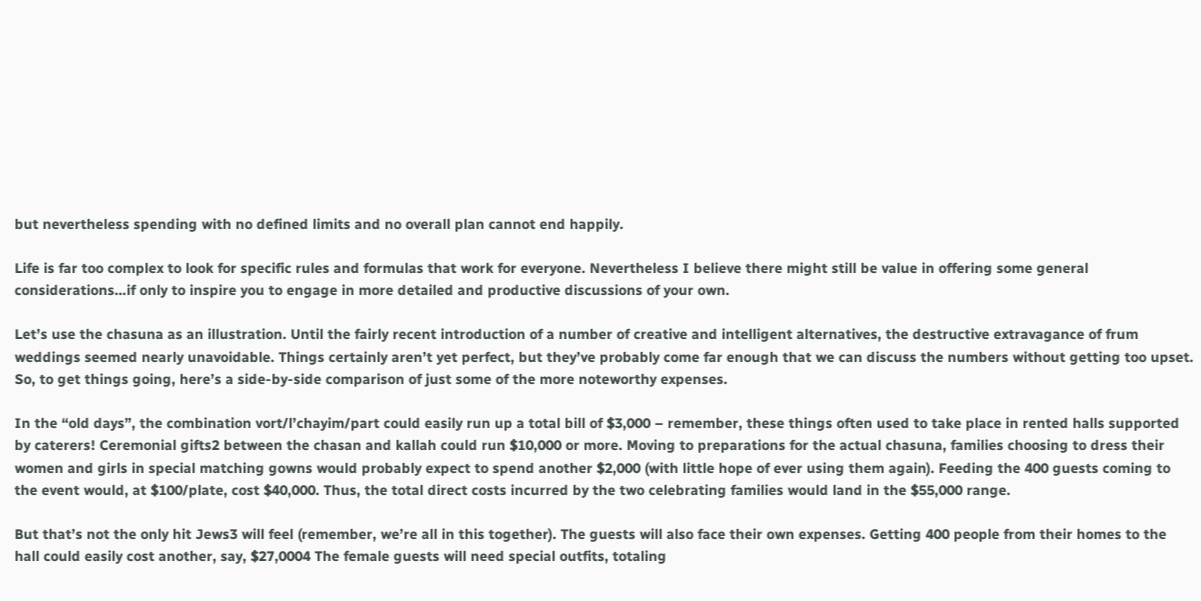but nevertheless spending with no defined limits and no overall plan cannot end happily.

Life is far too complex to look for specific rules and formulas that work for everyone. Nevertheless I believe there might still be value in offering some general considerations…if only to inspire you to engage in more detailed and productive discussions of your own.

Let’s use the chasuna as an illustration. Until the fairly recent introduction of a number of creative and intelligent alternatives, the destructive extravagance of frum weddings seemed nearly unavoidable. Things certainly aren’t yet perfect, but they’ve probably come far enough that we can discuss the numbers without getting too upset. So, to get things going, here’s a side-by-side comparison of just some of the more noteworthy expenses.

In the “old days”, the combination vort/l’chayim/part could easily run up a total bill of $3,000 – remember, these things often used to take place in rented halls supported by caterers! Ceremonial gifts2 between the chasan and kallah could run $10,000 or more. Moving to preparations for the actual chasuna, families choosing to dress their women and girls in special matching gowns would probably expect to spend another $2,000 (with little hope of ever using them again). Feeding the 400 guests coming to the event would, at $100/plate, cost $40,000. Thus, the total direct costs incurred by the two celebrating families would land in the $55,000 range.

But that’s not the only hit Jews3 will feel (remember, we’re all in this together). The guests will also face their own expenses. Getting 400 people from their homes to the hall could easily cost another, say, $27,0004 The female guests will need special outfits, totaling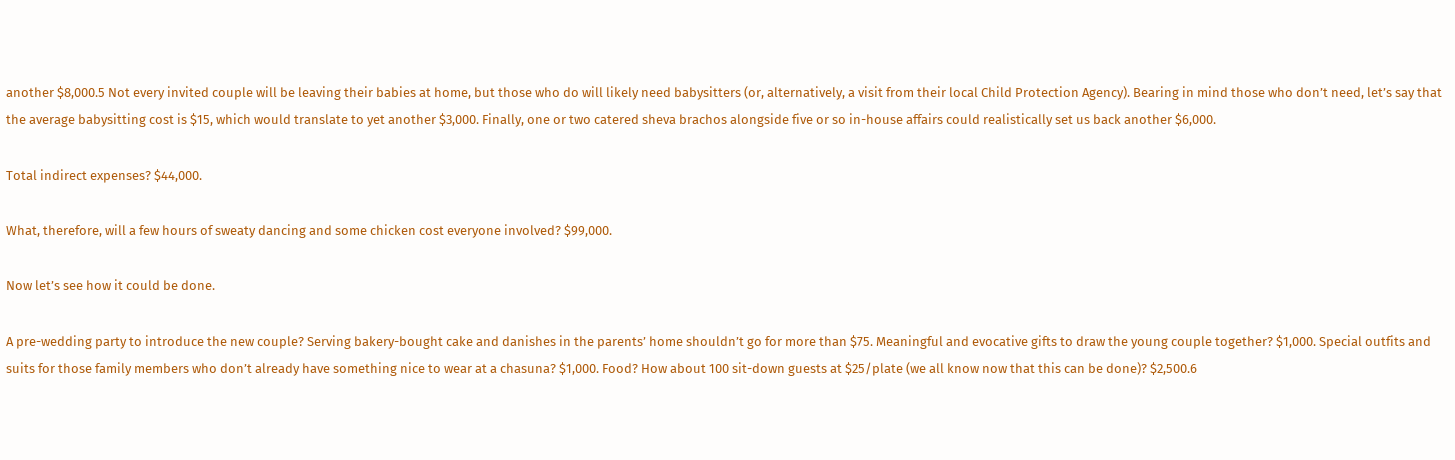another $8,000.5 Not every invited couple will be leaving their babies at home, but those who do will likely need babysitters (or, alternatively, a visit from their local Child Protection Agency). Bearing in mind those who don’t need, let’s say that the average babysitting cost is $15, which would translate to yet another $3,000. Finally, one or two catered sheva brachos alongside five or so in-house affairs could realistically set us back another $6,000.

Total indirect expenses? $44,000.

What, therefore, will a few hours of sweaty dancing and some chicken cost everyone involved? $99,000.

Now let’s see how it could be done.

A pre-wedding party to introduce the new couple? Serving bakery-bought cake and danishes in the parents’ home shouldn’t go for more than $75. Meaningful and evocative gifts to draw the young couple together? $1,000. Special outfits and suits for those family members who don’t already have something nice to wear at a chasuna? $1,000. Food? How about 100 sit-down guests at $25/plate (we all know now that this can be done)? $2,500.6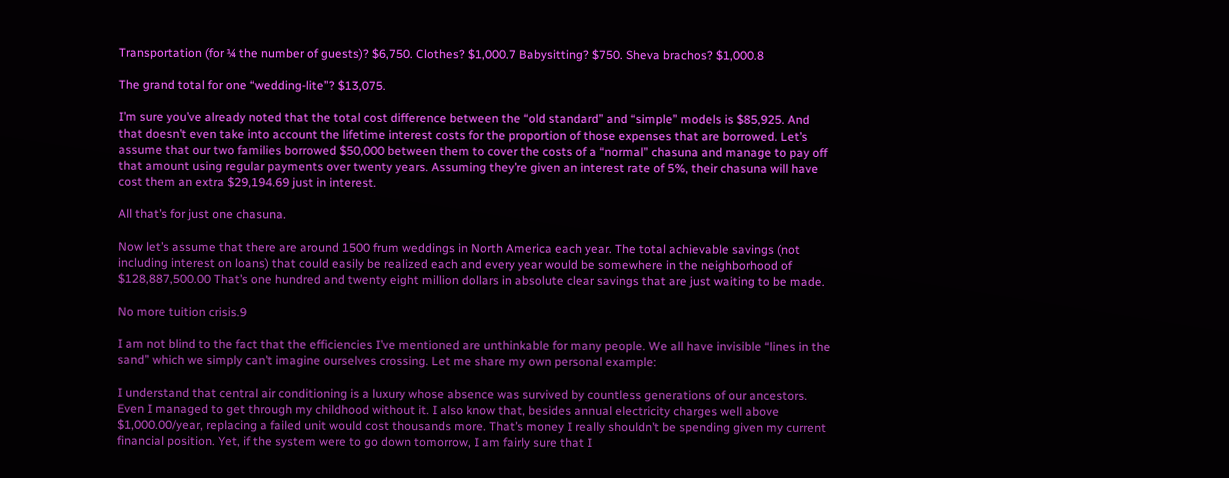Transportation (for ¼ the number of guests)? $6,750. Clothes? $1,000.7 Babysitting? $750. Sheva brachos? $1,000.8

The grand total for one “wedding-lite”? $13,075.

I’m sure you’ve already noted that the total cost difference between the “old standard” and “simple” models is $85,925. And that doesn’t even take into account the lifetime interest costs for the proportion of those expenses that are borrowed. Let’s assume that our two families borrowed $50,000 between them to cover the costs of a “normal” chasuna and manage to pay off that amount using regular payments over twenty years. Assuming they’re given an interest rate of 5%, their chasuna will have cost them an extra $29,194.69 just in interest.

All that’s for just one chasuna.

Now let’s assume that there are around 1500 frum weddings in North America each year. The total achievable savings (not including interest on loans) that could easily be realized each and every year would be somewhere in the neighborhood of $128,887,500.00 That’s one hundred and twenty eight million dollars in absolute clear savings that are just waiting to be made.

No more tuition crisis.9

I am not blind to the fact that the efficiencies I’ve mentioned are unthinkable for many people. We all have invisible “lines in the sand” which we simply can’t imagine ourselves crossing. Let me share my own personal example:

I understand that central air conditioning is a luxury whose absence was survived by countless generations of our ancestors. Even I managed to get through my childhood without it. I also know that, besides annual electricity charges well above $1,000.00/year, replacing a failed unit would cost thousands more. That’s money I really shouldn’t be spending given my current financial position. Yet, if the system were to go down tomorrow, I am fairly sure that I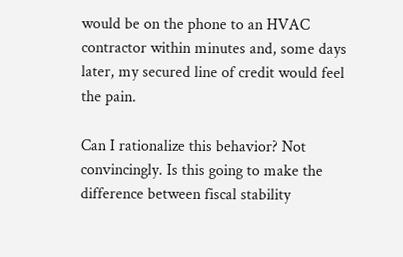would be on the phone to an HVAC contractor within minutes and, some days later, my secured line of credit would feel the pain.

Can I rationalize this behavior? Not convincingly. Is this going to make the difference between fiscal stability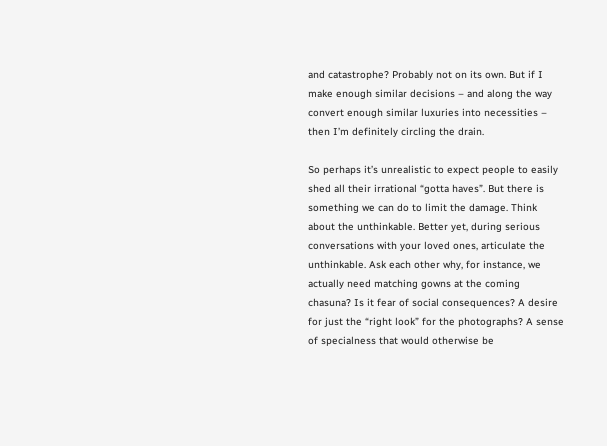and catastrophe? Probably not on its own. But if I make enough similar decisions – and along the way convert enough similar luxuries into necessities – then I’m definitely circling the drain.

So perhaps it’s unrealistic to expect people to easily shed all their irrational “gotta haves”. But there is something we can do to limit the damage. Think about the unthinkable. Better yet, during serious conversations with your loved ones, articulate the unthinkable. Ask each other why, for instance, we actually need matching gowns at the coming chasuna? Is it fear of social consequences? A desire for just the “right look” for the photographs? A sense of specialness that would otherwise be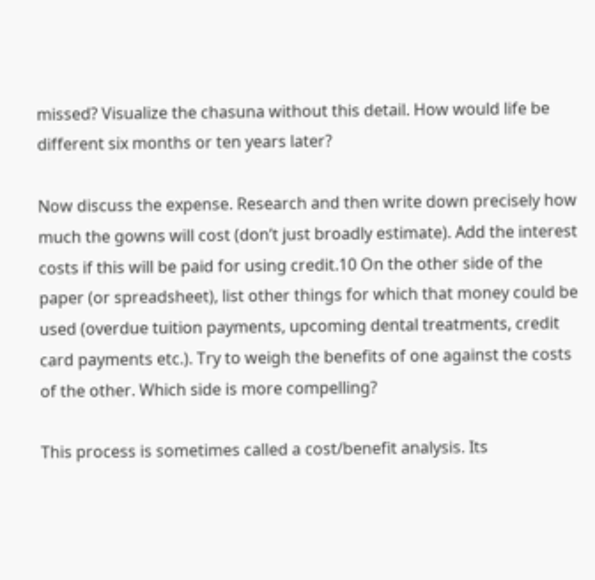missed? Visualize the chasuna without this detail. How would life be different six months or ten years later?

Now discuss the expense. Research and then write down precisely how much the gowns will cost (don’t just broadly estimate). Add the interest costs if this will be paid for using credit.10 On the other side of the paper (or spreadsheet), list other things for which that money could be used (overdue tuition payments, upcoming dental treatments, credit card payments etc.). Try to weigh the benefits of one against the costs of the other. Which side is more compelling?

This process is sometimes called a cost/benefit analysis. Its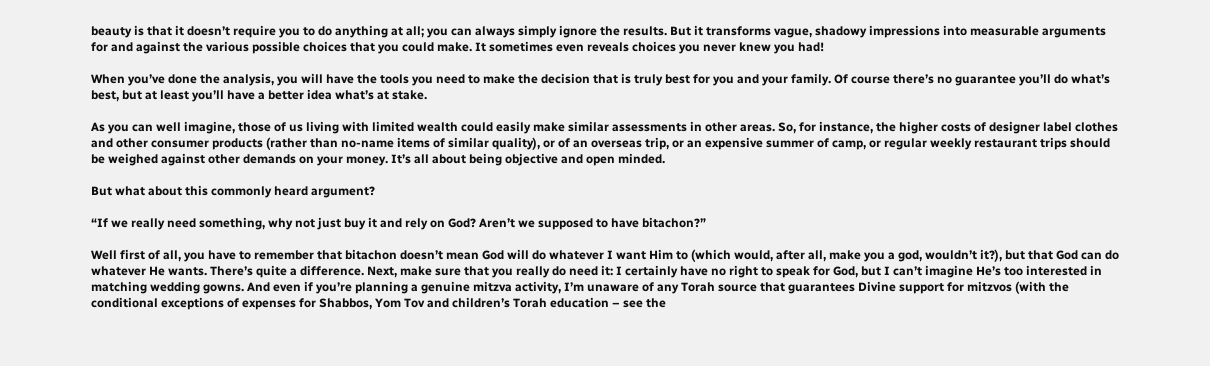beauty is that it doesn’t require you to do anything at all; you can always simply ignore the results. But it transforms vague, shadowy impressions into measurable arguments for and against the various possible choices that you could make. It sometimes even reveals choices you never knew you had!

When you’ve done the analysis, you will have the tools you need to make the decision that is truly best for you and your family. Of course there’s no guarantee you’ll do what’s best, but at least you’ll have a better idea what’s at stake.

As you can well imagine, those of us living with limited wealth could easily make similar assessments in other areas. So, for instance, the higher costs of designer label clothes and other consumer products (rather than no-name items of similar quality), or of an overseas trip, or an expensive summer of camp, or regular weekly restaurant trips should be weighed against other demands on your money. It’s all about being objective and open minded.

But what about this commonly heard argument?

“If we really need something, why not just buy it and rely on God? Aren’t we supposed to have bitachon?”

Well first of all, you have to remember that bitachon doesn’t mean God will do whatever I want Him to (which would, after all, make you a god, wouldn’t it?), but that God can do whatever He wants. There’s quite a difference. Next, make sure that you really do need it: I certainly have no right to speak for God, but I can’t imagine He’s too interested in matching wedding gowns. And even if you’re planning a genuine mitzva activity, I’m unaware of any Torah source that guarantees Divine support for mitzvos (with the conditional exceptions of expenses for Shabbos, Yom Tov and children’s Torah education – see the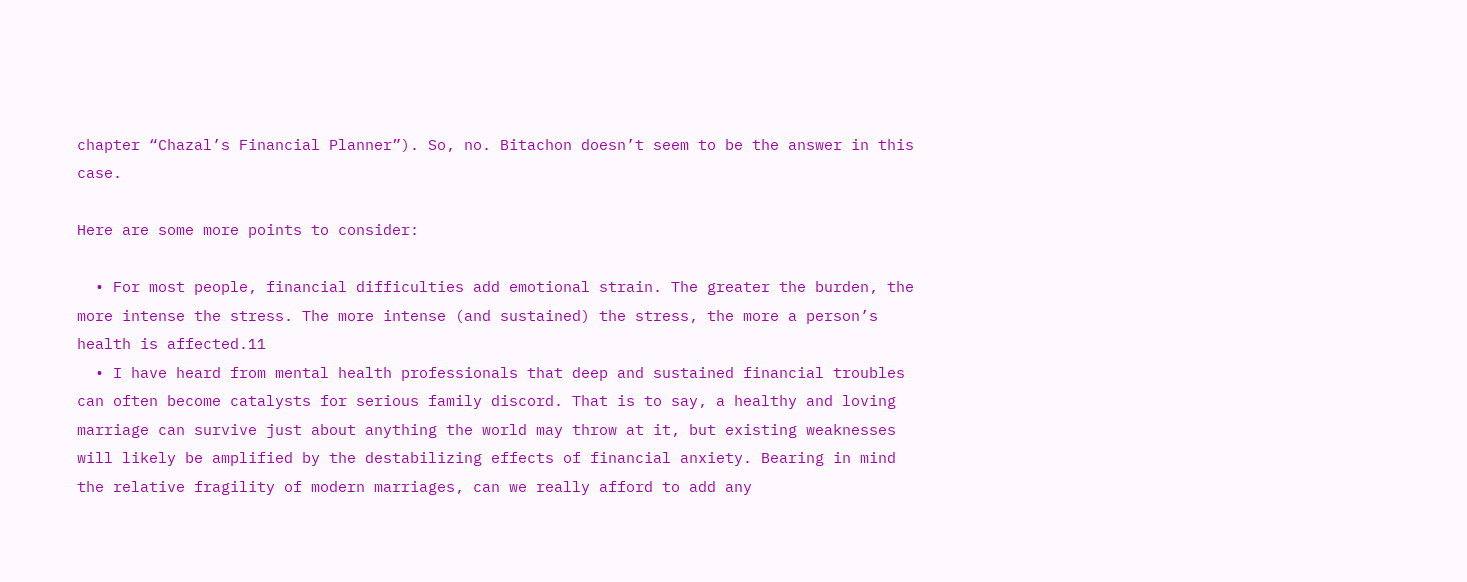chapter “Chazal’s Financial Planner”). So, no. Bitachon doesn’t seem to be the answer in this case.

Here are some more points to consider:

  • For most people, financial difficulties add emotional strain. The greater the burden, the more intense the stress. The more intense (and sustained) the stress, the more a person’s health is affected.11
  • I have heard from mental health professionals that deep and sustained financial troubles can often become catalysts for serious family discord. That is to say, a healthy and loving marriage can survive just about anything the world may throw at it, but existing weaknesses will likely be amplified by the destabilizing effects of financial anxiety. Bearing in mind the relative fragility of modern marriages, can we really afford to add any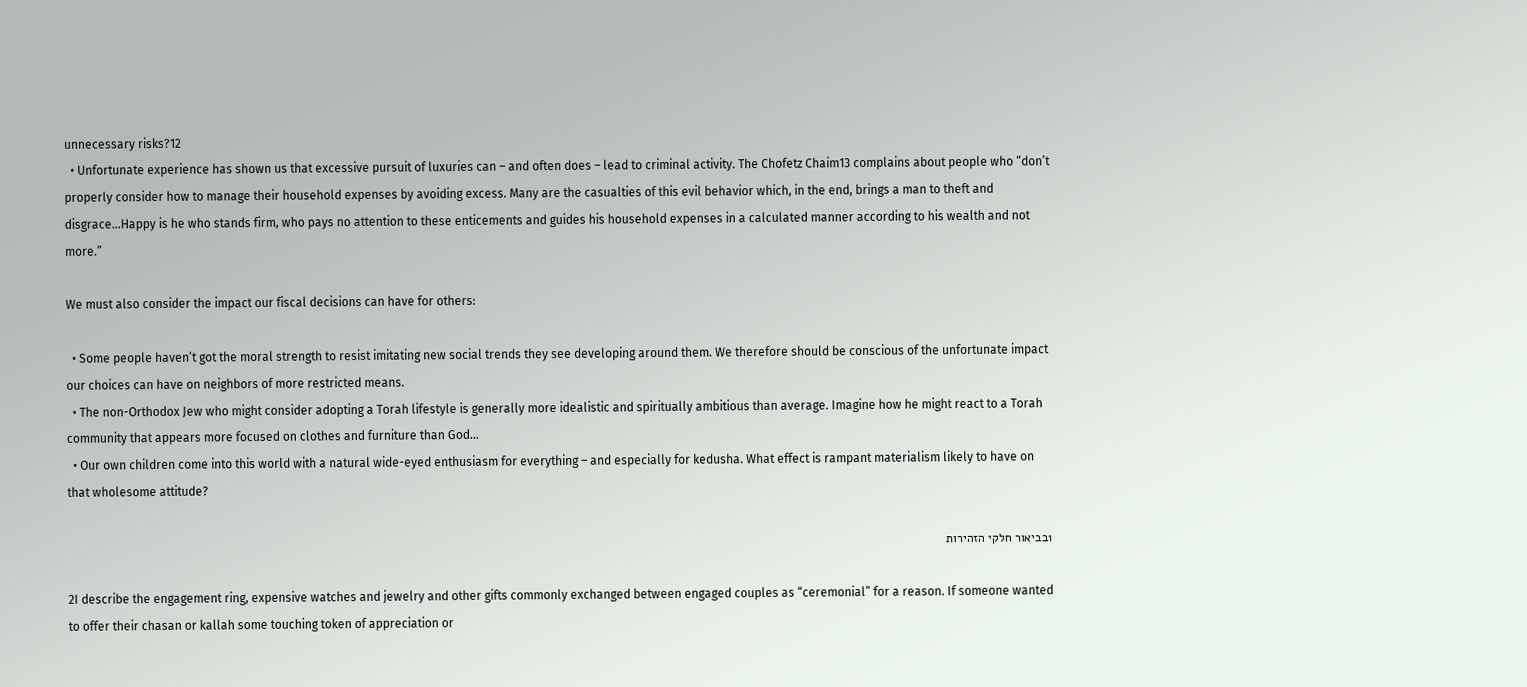unnecessary risks?12
  • Unfortunate experience has shown us that excessive pursuit of luxuries can – and often does – lead to criminal activity. The Chofetz Chaim13 complains about people who “don’t properly consider how to manage their household expenses by avoiding excess. Many are the casualties of this evil behavior which, in the end, brings a man to theft and disgrace…Happy is he who stands firm, who pays no attention to these enticements and guides his household expenses in a calculated manner according to his wealth and not more.”

We must also consider the impact our fiscal decisions can have for others:

  • Some people haven’t got the moral strength to resist imitating new social trends they see developing around them. We therefore should be conscious of the unfortunate impact our choices can have on neighbors of more restricted means.
  • The non-Orthodox Jew who might consider adopting a Torah lifestyle is generally more idealistic and spiritually ambitious than average. Imagine how he might react to a Torah community that appears more focused on clothes and furniture than God…
  • Our own children come into this world with a natural wide-eyed enthusiasm for everything – and especially for kedusha. What effect is rampant materialism likely to have on that wholesome attitude?

1בביאור חלקי הזהירות

2I describe the engagement ring, expensive watches and jewelry and other gifts commonly exchanged between engaged couples as “ceremonial” for a reason. If someone wanted to offer their chasan or kallah some touching token of appreciation or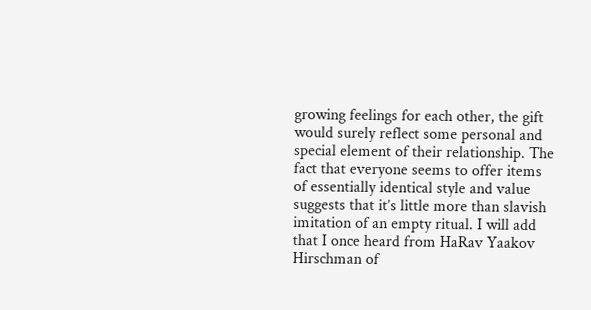growing feelings for each other, the gift would surely reflect some personal and special element of their relationship. The fact that everyone seems to offer items of essentially identical style and value suggests that it’s little more than slavish imitation of an empty ritual. I will add that I once heard from HaRav Yaakov Hirschman of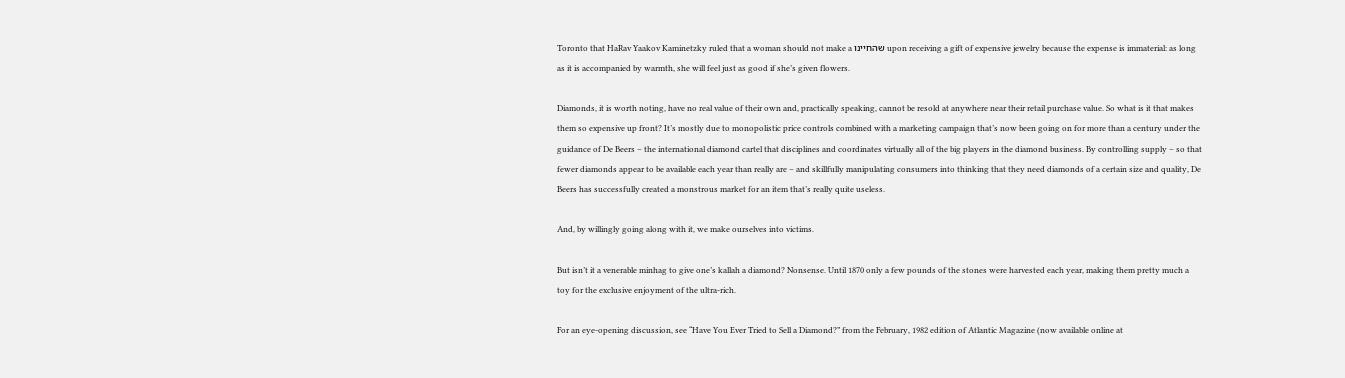Toronto that HaRav Yaakov Kaminetzky ruled that a woman should not make a שהחיינו upon receiving a gift of expensive jewelry because the expense is immaterial: as long as it is accompanied by warmth, she will feel just as good if she’s given flowers.

Diamonds, it is worth noting, have no real value of their own and, practically speaking, cannot be resold at anywhere near their retail purchase value. So what is it that makes them so expensive up front? It’s mostly due to monopolistic price controls combined with a marketing campaign that’s now been going on for more than a century under the guidance of De Beers – the international diamond cartel that disciplines and coordinates virtually all of the big players in the diamond business. By controlling supply – so that fewer diamonds appear to be available each year than really are – and skillfully manipulating consumers into thinking that they need diamonds of a certain size and quality, De Beers has successfully created a monstrous market for an item that’s really quite useless.

And, by willingly going along with it, we make ourselves into victims.

But isn’t it a venerable minhag to give one’s kallah a diamond? Nonsense. Until 1870 only a few pounds of the stones were harvested each year, making them pretty much a toy for the exclusive enjoyment of the ultra-rich.

For an eye-opening discussion, see “Have You Ever Tried to Sell a Diamond?” from the February, 1982 edition of Atlantic Magazine (now available online at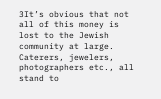3It’s obvious that not all of this money is lost to the Jewish community at large. Caterers, jewelers, photographers etc., all stand to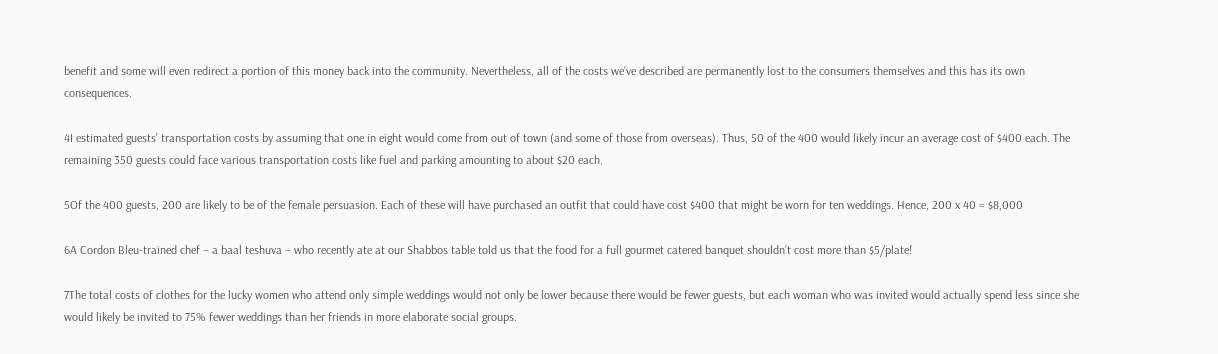benefit and some will even redirect a portion of this money back into the community. Nevertheless, all of the costs we’ve described are permanently lost to the consumers themselves and this has its own consequences.

4I estimated guests’ transportation costs by assuming that one in eight would come from out of town (and some of those from overseas). Thus, 50 of the 400 would likely incur an average cost of $400 each. The remaining 350 guests could face various transportation costs like fuel and parking amounting to about $20 each.

5Of the 400 guests, 200 are likely to be of the female persuasion. Each of these will have purchased an outfit that could have cost $400 that might be worn for ten weddings. Hence, 200 x 40 = $8,000

6A Cordon Bleu-trained chef – a baal teshuva – who recently ate at our Shabbos table told us that the food for a full gourmet catered banquet shouldn’t cost more than $5/plate!

7The total costs of clothes for the lucky women who attend only simple weddings would not only be lower because there would be fewer guests, but each woman who was invited would actually spend less since she would likely be invited to 75% fewer weddings than her friends in more elaborate social groups.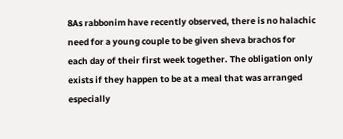8As rabbonim have recently observed, there is no halachic need for a young couple to be given sheva brachos for each day of their first week together. The obligation only exists if they happen to be at a meal that was arranged especially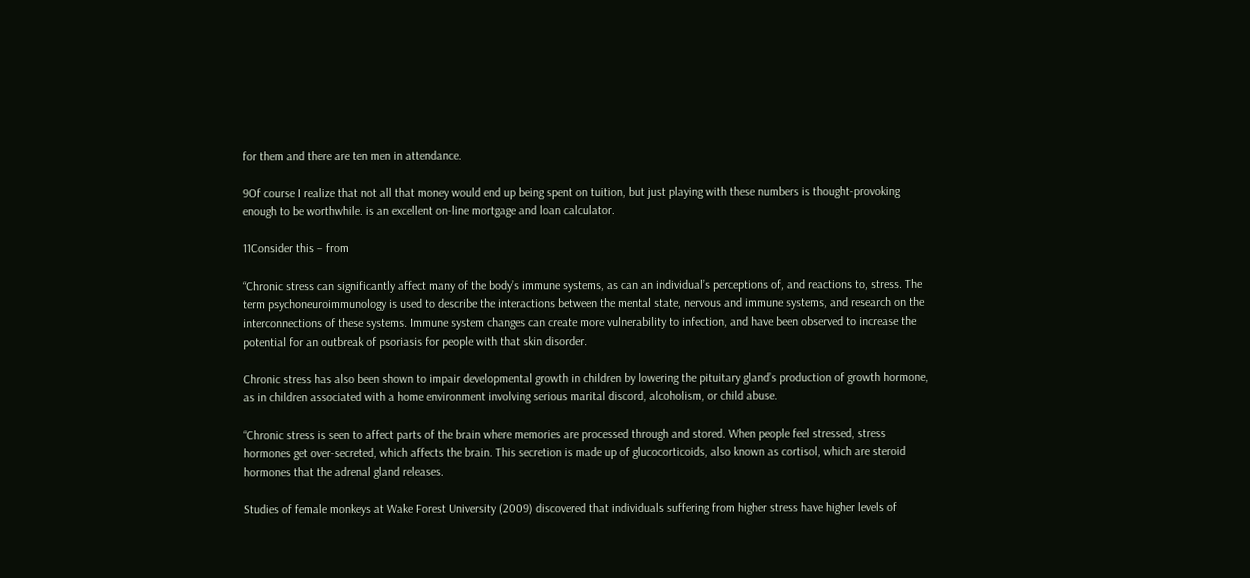for them and there are ten men in attendance.

9Of course I realize that not all that money would end up being spent on tuition, but just playing with these numbers is thought-provoking enough to be worthwhile. is an excellent on-line mortgage and loan calculator.

11Consider this – from

“Chronic stress can significantly affect many of the body’s immune systems, as can an individual’s perceptions of, and reactions to, stress. The term psychoneuroimmunology is used to describe the interactions between the mental state, nervous and immune systems, and research on the interconnections of these systems. Immune system changes can create more vulnerability to infection, and have been observed to increase the potential for an outbreak of psoriasis for people with that skin disorder.

Chronic stress has also been shown to impair developmental growth in children by lowering the pituitary gland’s production of growth hormone, as in children associated with a home environment involving serious marital discord, alcoholism, or child abuse.

“Chronic stress is seen to affect parts of the brain where memories are processed through and stored. When people feel stressed, stress hormones get over-secreted, which affects the brain. This secretion is made up of glucocorticoids, also known as cortisol, which are steroid hormones that the adrenal gland releases.

Studies of female monkeys at Wake Forest University (2009) discovered that individuals suffering from higher stress have higher levels of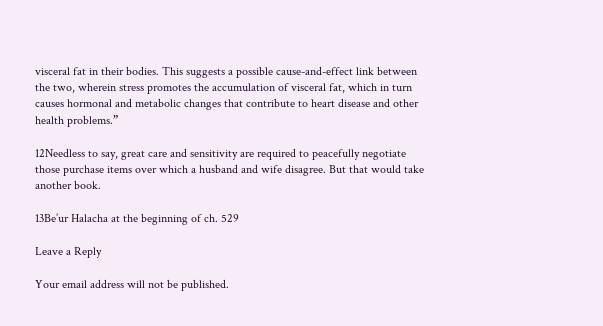visceral fat in their bodies. This suggests a possible cause-and-effect link between the two, wherein stress promotes the accumulation of visceral fat, which in turn causes hormonal and metabolic changes that contribute to heart disease and other health problems.”

12Needless to say, great care and sensitivity are required to peacefully negotiate those purchase items over which a husband and wife disagree. But that would take another book.

13Be’ur Halacha at the beginning of ch. 529

Leave a Reply

Your email address will not be published.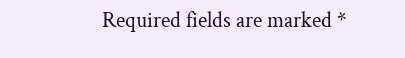Required fields are marked *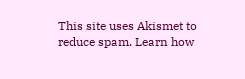This site uses Akismet to reduce spam. Learn how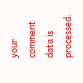your comment data is processed.